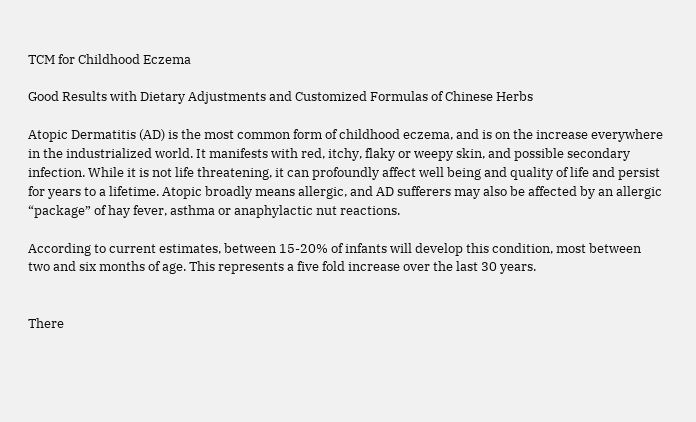TCM for Childhood Eczema

Good Results with Dietary Adjustments and Customized Formulas of Chinese Herbs

Atopic Dermatitis (AD) is the most common form of childhood eczema, and is on the increase everywhere in the industrialized world. It manifests with red, itchy, flaky or weepy skin, and possible secondary infection. While it is not life threatening, it can profoundly affect well being and quality of life and persist for years to a lifetime. Atopic broadly means allergic, and AD sufferers may also be affected by an allergic “package” of hay fever, asthma or anaphylactic nut reactions.

According to current estimates, between 15-20% of infants will develop this condition, most between two and six months of age. This represents a five fold increase over the last 30 years.


There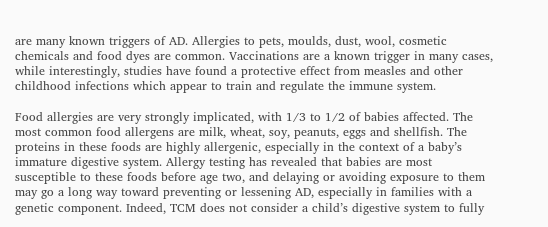are many known triggers of AD. Allergies to pets, moulds, dust, wool, cosmetic chemicals and food dyes are common. Vaccinations are a known trigger in many cases, while interestingly, studies have found a protective effect from measles and other childhood infections which appear to train and regulate the immune system.

Food allergies are very strongly implicated, with 1/3 to 1/2 of babies affected. The most common food allergens are milk, wheat, soy, peanuts, eggs and shellfish. The proteins in these foods are highly allergenic, especially in the context of a baby’s immature digestive system. Allergy testing has revealed that babies are most susceptible to these foods before age two, and delaying or avoiding exposure to them may go a long way toward preventing or lessening AD, especially in families with a genetic component. Indeed, TCM does not consider a child’s digestive system to fully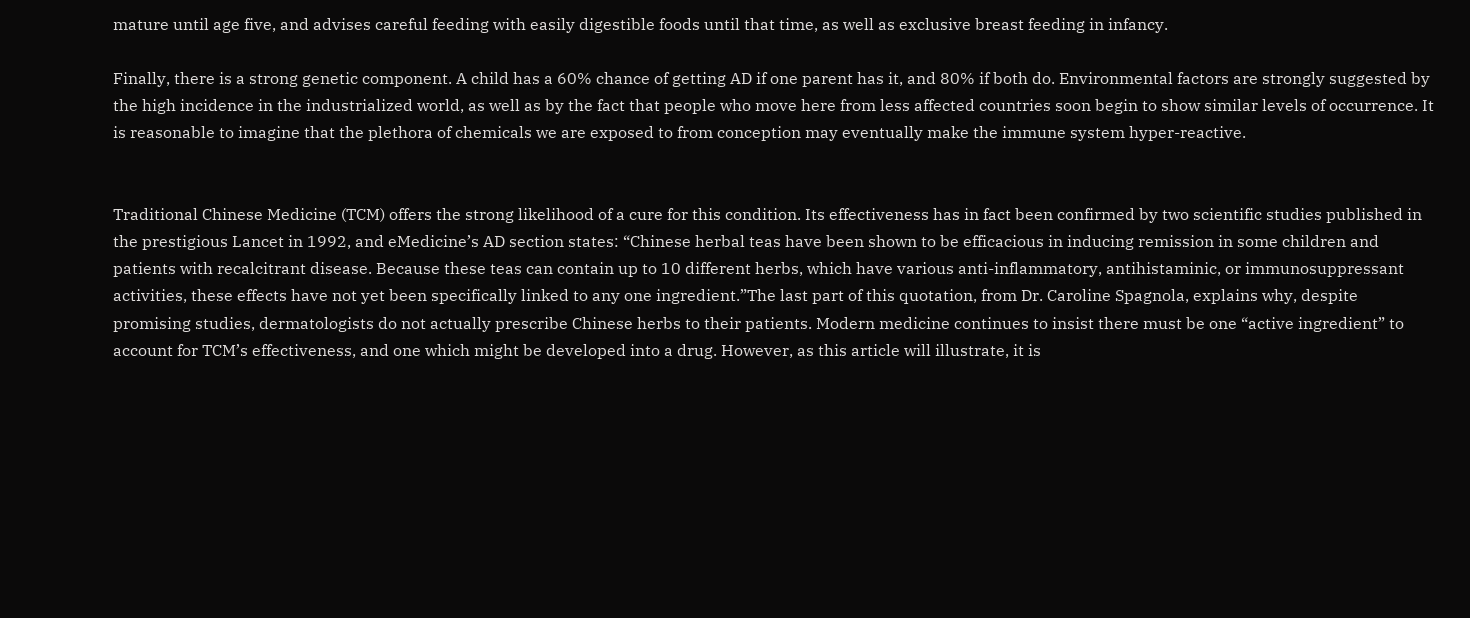mature until age five, and advises careful feeding with easily digestible foods until that time, as well as exclusive breast feeding in infancy.

Finally, there is a strong genetic component. A child has a 60% chance of getting AD if one parent has it, and 80% if both do. Environmental factors are strongly suggested by the high incidence in the industrialized world, as well as by the fact that people who move here from less affected countries soon begin to show similar levels of occurrence. It is reasonable to imagine that the plethora of chemicals we are exposed to from conception may eventually make the immune system hyper-reactive.


Traditional Chinese Medicine (TCM) offers the strong likelihood of a cure for this condition. Its effectiveness has in fact been confirmed by two scientific studies published in the prestigious Lancet in 1992, and eMedicine’s AD section states: “Chinese herbal teas have been shown to be efficacious in inducing remission in some children and patients with recalcitrant disease. Because these teas can contain up to 10 different herbs, which have various anti-inflammatory, antihistaminic, or immunosuppressant activities, these effects have not yet been specifically linked to any one ingredient.”The last part of this quotation, from Dr. Caroline Spagnola, explains why, despite promising studies, dermatologists do not actually prescribe Chinese herbs to their patients. Modern medicine continues to insist there must be one “active ingredient” to account for TCM’s effectiveness, and one which might be developed into a drug. However, as this article will illustrate, it is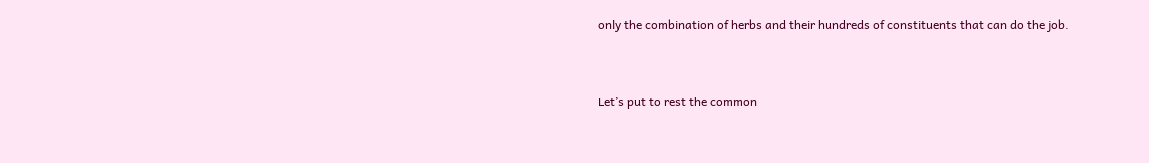only the combination of herbs and their hundreds of constituents that can do the job.


Let’s put to rest the common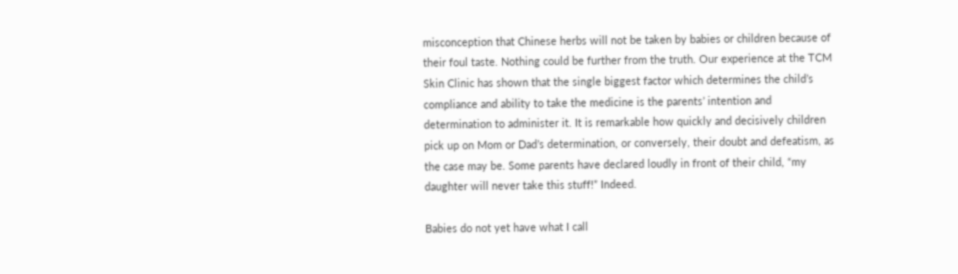misconception that Chinese herbs will not be taken by babies or children because of their foul taste. Nothing could be further from the truth. Our experience at the TCM Skin Clinic has shown that the single biggest factor which determines the child’s compliance and ability to take the medicine is the parents’ intention and determination to administer it. It is remarkable how quickly and decisively children pick up on Mom or Dad’s determination, or conversely, their doubt and defeatism, as the case may be. Some parents have declared loudly in front of their child, “my daughter will never take this stuff!” Indeed.

Babies do not yet have what I call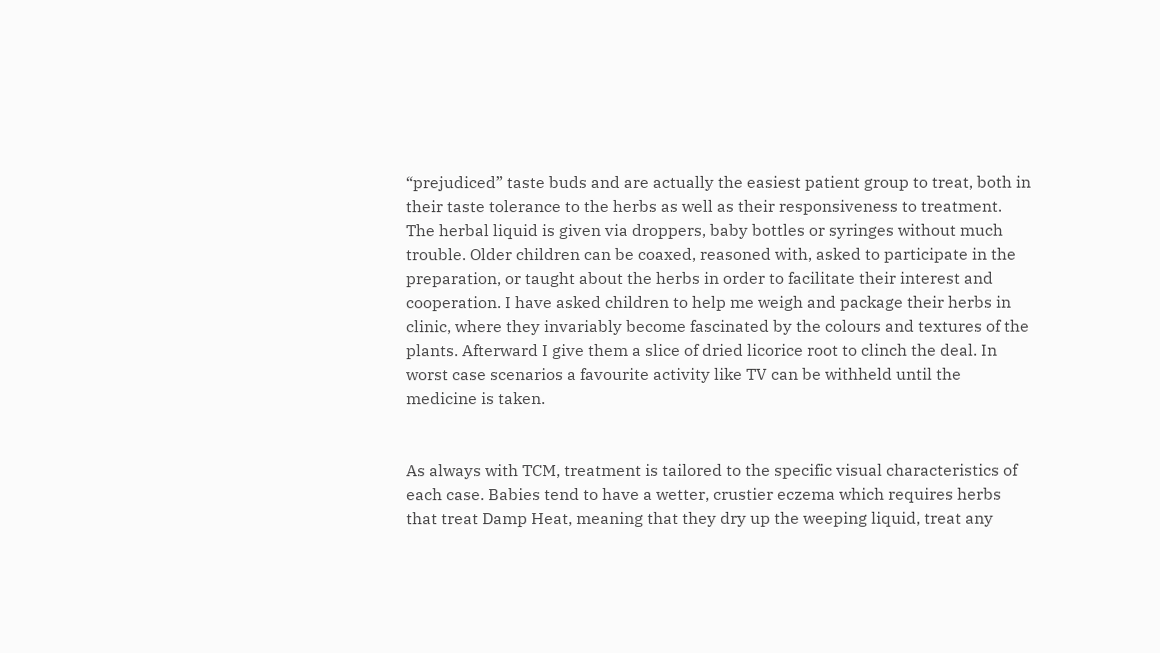“prejudiced” taste buds and are actually the easiest patient group to treat, both in their taste tolerance to the herbs as well as their responsiveness to treatment. The herbal liquid is given via droppers, baby bottles or syringes without much trouble. Older children can be coaxed, reasoned with, asked to participate in the preparation, or taught about the herbs in order to facilitate their interest and cooperation. I have asked children to help me weigh and package their herbs in clinic, where they invariably become fascinated by the colours and textures of the plants. Afterward I give them a slice of dried licorice root to clinch the deal. In worst case scenarios a favourite activity like TV can be withheld until the medicine is taken.


As always with TCM, treatment is tailored to the specific visual characteristics of each case. Babies tend to have a wetter, crustier eczema which requires herbs that treat Damp Heat, meaning that they dry up the weeping liquid, treat any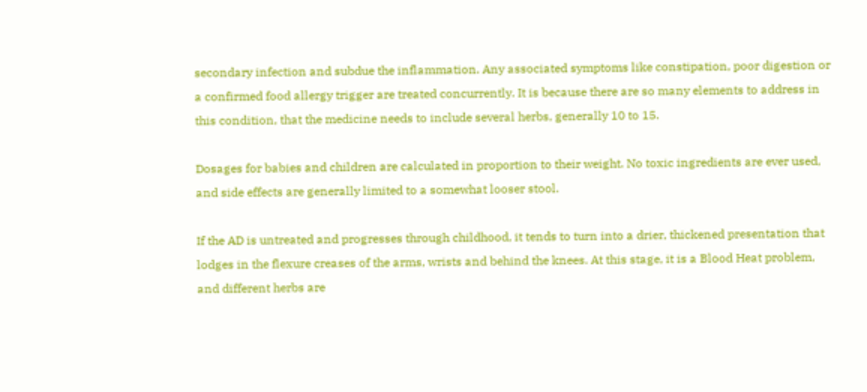secondary infection and subdue the inflammation. Any associated symptoms like constipation, poor digestion or a confirmed food allergy trigger are treated concurrently. It is because there are so many elements to address in this condition, that the medicine needs to include several herbs, generally 10 to 15.

Dosages for babies and children are calculated in proportion to their weight. No toxic ingredients are ever used, and side effects are generally limited to a somewhat looser stool.

If the AD is untreated and progresses through childhood, it tends to turn into a drier, thickened presentation that lodges in the flexure creases of the arms, wrists and behind the knees. At this stage, it is a Blood Heat problem, and different herbs are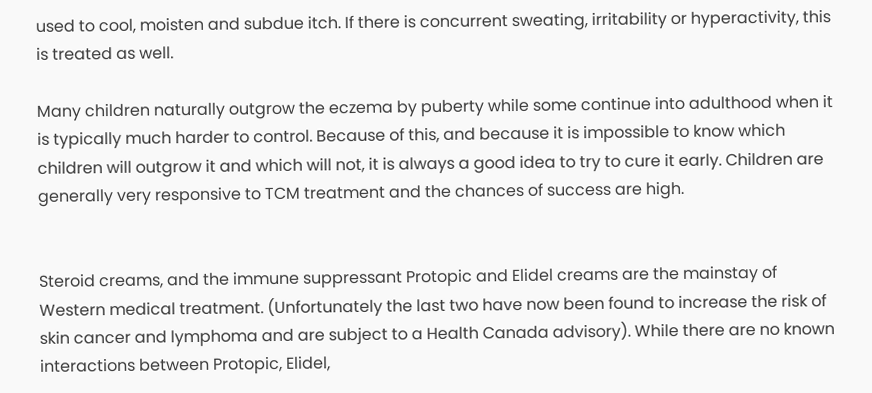used to cool, moisten and subdue itch. If there is concurrent sweating, irritability or hyperactivity, this is treated as well.

Many children naturally outgrow the eczema by puberty while some continue into adulthood when it is typically much harder to control. Because of this, and because it is impossible to know which children will outgrow it and which will not, it is always a good idea to try to cure it early. Children are generally very responsive to TCM treatment and the chances of success are high.


Steroid creams, and the immune suppressant Protopic and Elidel creams are the mainstay of Western medical treatment. (Unfortunately the last two have now been found to increase the risk of skin cancer and lymphoma and are subject to a Health Canada advisory). While there are no known interactions between Protopic, Elidel,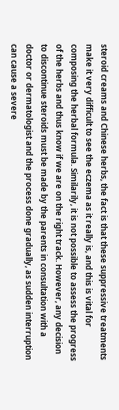steroid creams and Chinese herbs, the fact is that these suppressive treatments make it very difficult to see the eczema as it really is, and this is vital for composing the herbal formula. Similarily, it is not possible to assess the progress of the herbs and thus know if we are on the right track. However, any decision to discontinue steroids must be made by the parents in consultation with a doctor or dermatologist and the process done gradually, as sudden interruption can cause a severe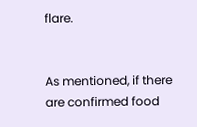flare.


As mentioned, if there are confirmed food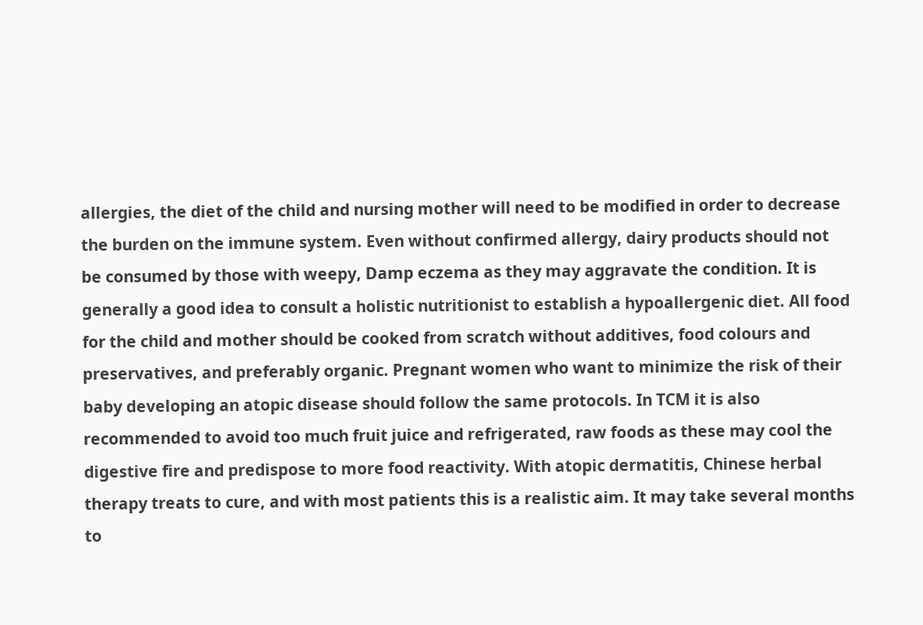allergies, the diet of the child and nursing mother will need to be modified in order to decrease the burden on the immune system. Even without confirmed allergy, dairy products should not be consumed by those with weepy, Damp eczema as they may aggravate the condition. It is generally a good idea to consult a holistic nutritionist to establish a hypoallergenic diet. All food for the child and mother should be cooked from scratch without additives, food colours and preservatives, and preferably organic. Pregnant women who want to minimize the risk of their baby developing an atopic disease should follow the same protocols. In TCM it is also recommended to avoid too much fruit juice and refrigerated, raw foods as these may cool the digestive fire and predispose to more food reactivity. With atopic dermatitis, Chinese herbal therapy treats to cure, and with most patients this is a realistic aim. It may take several months to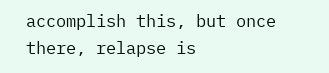accomplish this, but once there, relapse is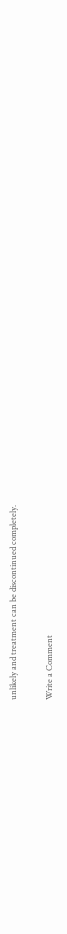unlikely and treatment can be discontinued completely.

Write a Comment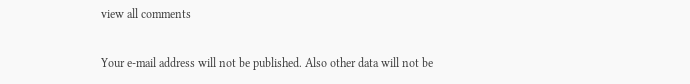view all comments

Your e-mail address will not be published. Also other data will not be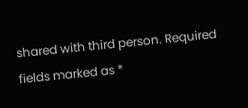shared with third person. Required fields marked as *